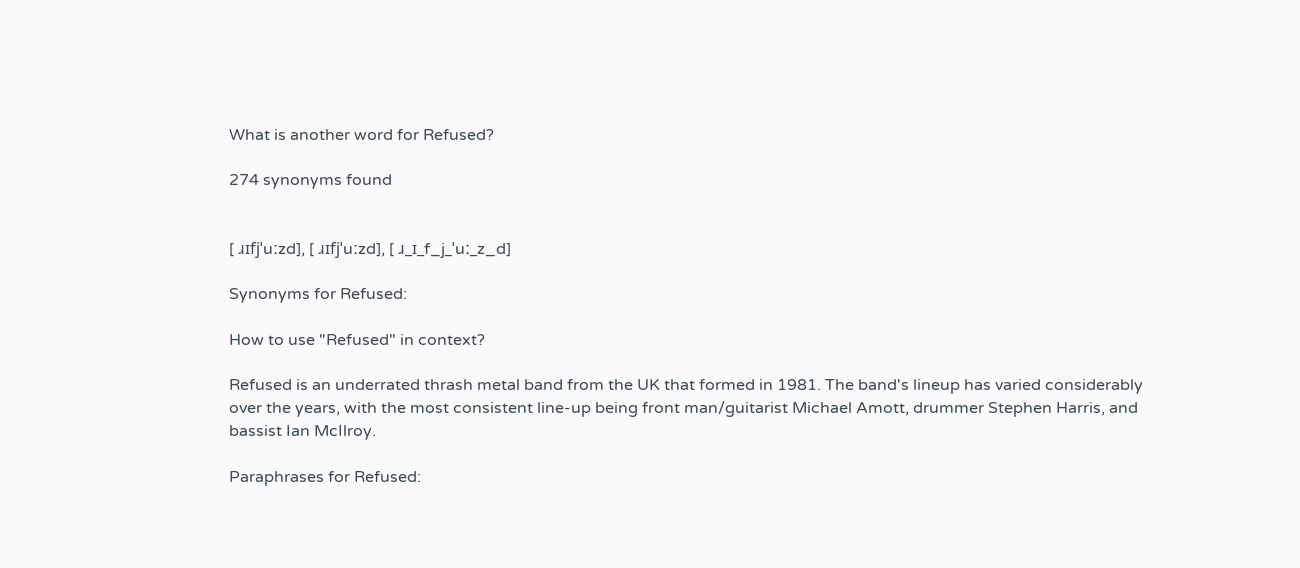What is another word for Refused?

274 synonyms found


[ ɹɪfjˈuːzd], [ ɹɪfjˈuːzd], [ ɹ_ɪ_f_j_ˈuː_z_d]

Synonyms for Refused:

How to use "Refused" in context?

Refused is an underrated thrash metal band from the UK that formed in 1981. The band's lineup has varied considerably over the years, with the most consistent line-up being front man/guitarist Michael Amott, drummer Stephen Harris, and bassist Ian McIlroy.

Paraphrases for Refused: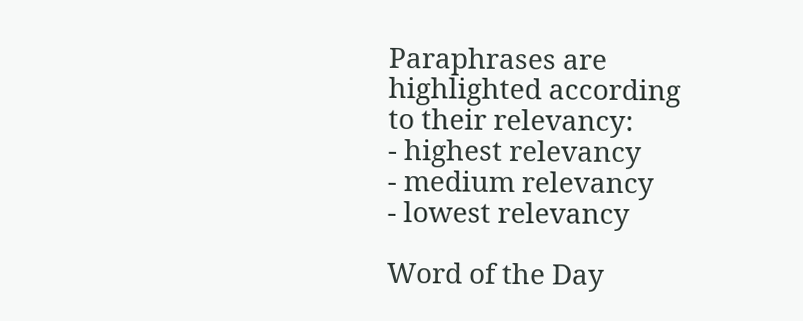Paraphrases are highlighted according to their relevancy:
- highest relevancy
- medium relevancy
- lowest relevancy

Word of the Day